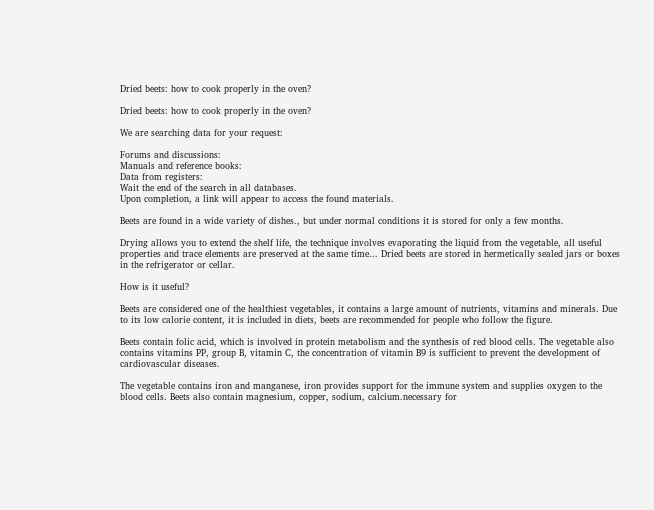Dried beets: how to cook properly in the oven?

Dried beets: how to cook properly in the oven?

We are searching data for your request:

Forums and discussions:
Manuals and reference books:
Data from registers:
Wait the end of the search in all databases.
Upon completion, a link will appear to access the found materials.

Beets are found in a wide variety of dishes., but under normal conditions it is stored for only a few months.

Drying allows you to extend the shelf life, the technique involves evaporating the liquid from the vegetable, all useful properties and trace elements are preserved at the same time... Dried beets are stored in hermetically sealed jars or boxes in the refrigerator or cellar.

How is it useful?

Beets are considered one of the healthiest vegetables, it contains a large amount of nutrients, vitamins and minerals. Due to its low calorie content, it is included in diets, beets are recommended for people who follow the figure.

Beets contain folic acid, which is involved in protein metabolism and the synthesis of red blood cells. The vegetable also contains vitamins PP, group B, vitamin C, the concentration of vitamin B9 is sufficient to prevent the development of cardiovascular diseases.

The vegetable contains iron and manganese, iron provides support for the immune system and supplies oxygen to the blood cells. Beets also contain magnesium, copper, sodium, calcium.necessary for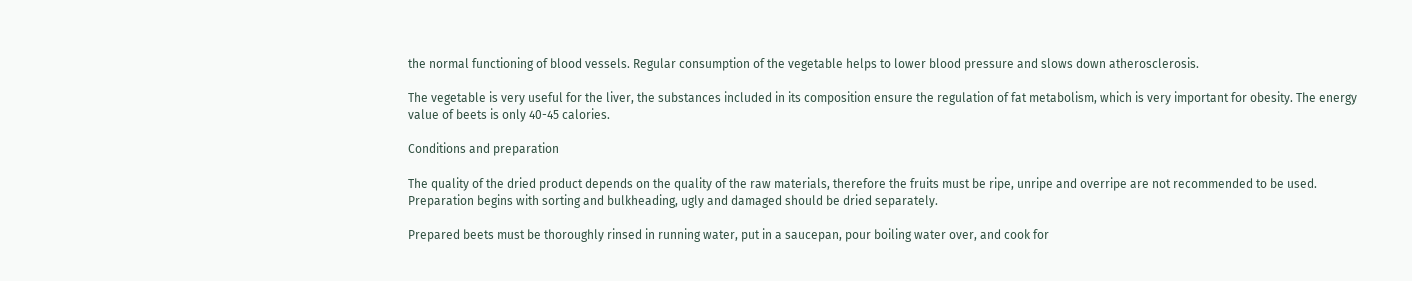the normal functioning of blood vessels. Regular consumption of the vegetable helps to lower blood pressure and slows down atherosclerosis.

The vegetable is very useful for the liver, the substances included in its composition ensure the regulation of fat metabolism, which is very important for obesity. The energy value of beets is only 40-45 calories.

Conditions and preparation

The quality of the dried product depends on the quality of the raw materials, therefore the fruits must be ripe, unripe and overripe are not recommended to be used. Preparation begins with sorting and bulkheading, ugly and damaged should be dried separately.

Prepared beets must be thoroughly rinsed in running water, put in a saucepan, pour boiling water over, and cook for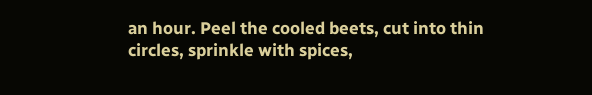an hour. Peel the cooled beets, cut into thin circles, sprinkle with spices,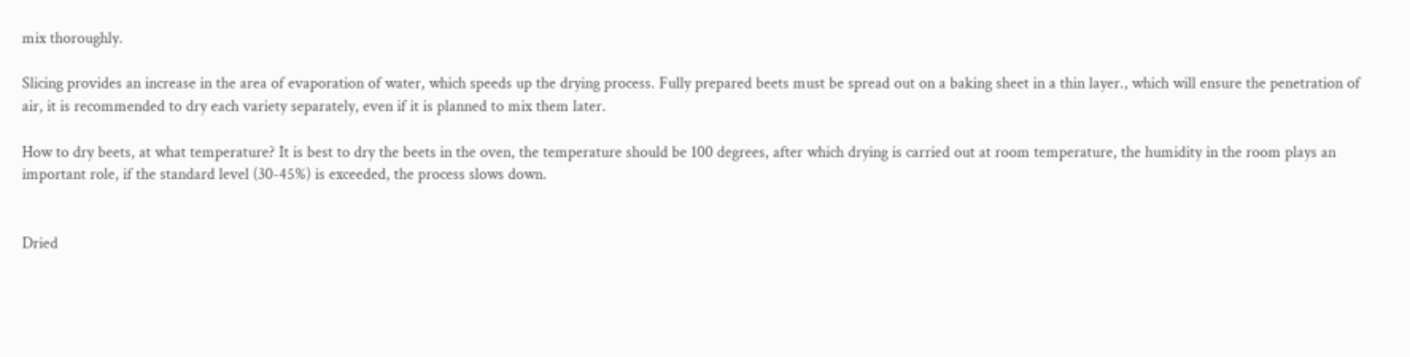mix thoroughly.

Slicing provides an increase in the area of evaporation of water, which speeds up the drying process. Fully prepared beets must be spread out on a baking sheet in a thin layer., which will ensure the penetration of air, it is recommended to dry each variety separately, even if it is planned to mix them later.

How to dry beets, at what temperature? It is best to dry the beets in the oven, the temperature should be 100 degrees, after which drying is carried out at room temperature, the humidity in the room plays an important role, if the standard level (30-45%) is exceeded, the process slows down.


Dried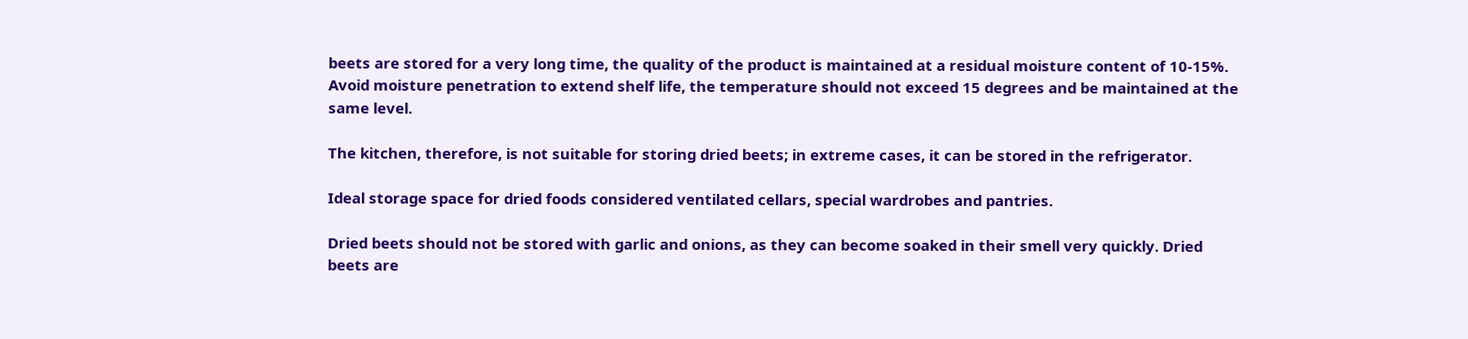beets are stored for a very long time, the quality of the product is maintained at a residual moisture content of 10-15%. Avoid moisture penetration to extend shelf life, the temperature should not exceed 15 degrees and be maintained at the same level.

The kitchen, therefore, is not suitable for storing dried beets; in extreme cases, it can be stored in the refrigerator.

Ideal storage space for dried foods considered ventilated cellars, special wardrobes and pantries.

Dried beets should not be stored with garlic and onions, as they can become soaked in their smell very quickly. Dried beets are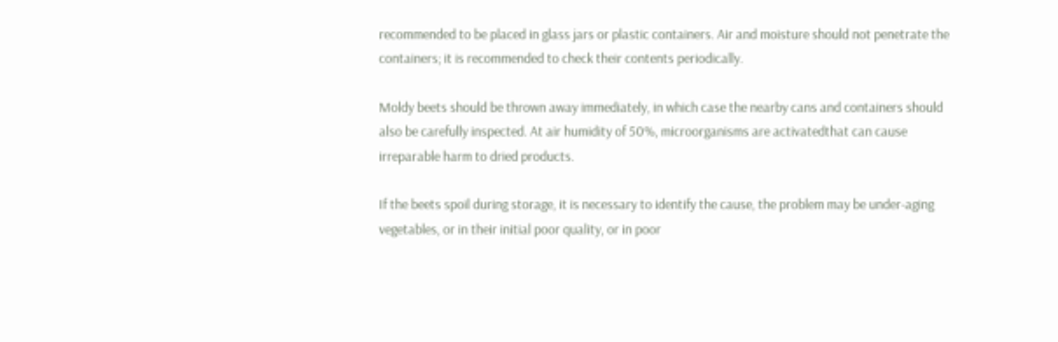recommended to be placed in glass jars or plastic containers. Air and moisture should not penetrate the containers; it is recommended to check their contents periodically.

Moldy beets should be thrown away immediately, in which case the nearby cans and containers should also be carefully inspected. At air humidity of 50%, microorganisms are activatedthat can cause irreparable harm to dried products.

If the beets spoil during storage, it is necessary to identify the cause, the problem may be under-aging vegetables, or in their initial poor quality, or in poor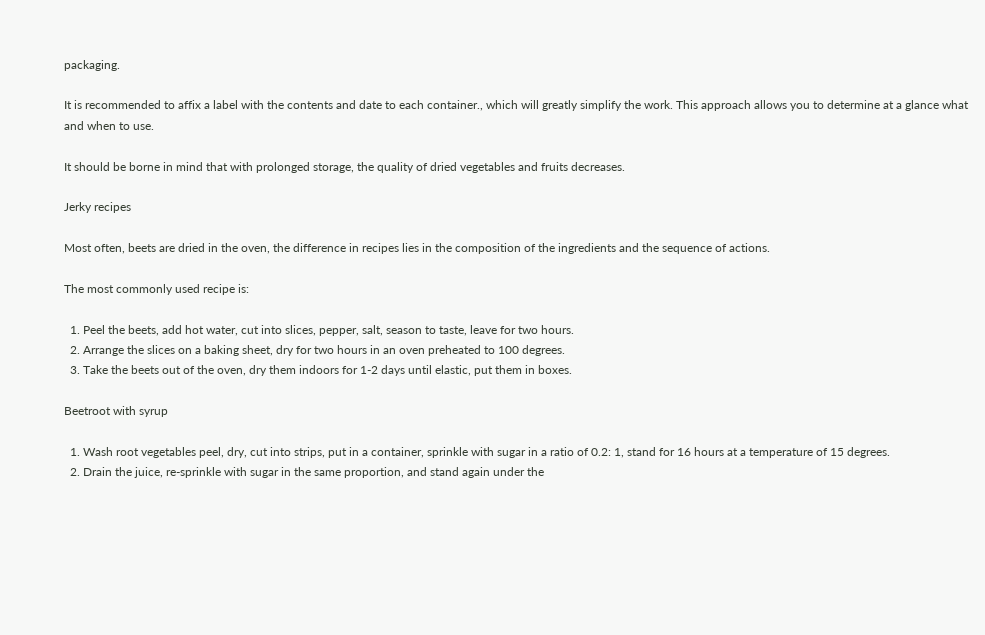packaging.

It is recommended to affix a label with the contents and date to each container., which will greatly simplify the work. This approach allows you to determine at a glance what and when to use.

It should be borne in mind that with prolonged storage, the quality of dried vegetables and fruits decreases.

Jerky recipes

Most often, beets are dried in the oven, the difference in recipes lies in the composition of the ingredients and the sequence of actions.

The most commonly used recipe is:

  1. Peel the beets, add hot water, cut into slices, pepper, salt, season to taste, leave for two hours.
  2. Arrange the slices on a baking sheet, dry for two hours in an oven preheated to 100 degrees.
  3. Take the beets out of the oven, dry them indoors for 1-2 days until elastic, put them in boxes.

Beetroot with syrup

  1. Wash root vegetables peel, dry, cut into strips, put in a container, sprinkle with sugar in a ratio of 0.2: 1, stand for 16 hours at a temperature of 15 degrees.
  2. Drain the juice, re-sprinkle with sugar in the same proportion, and stand again under the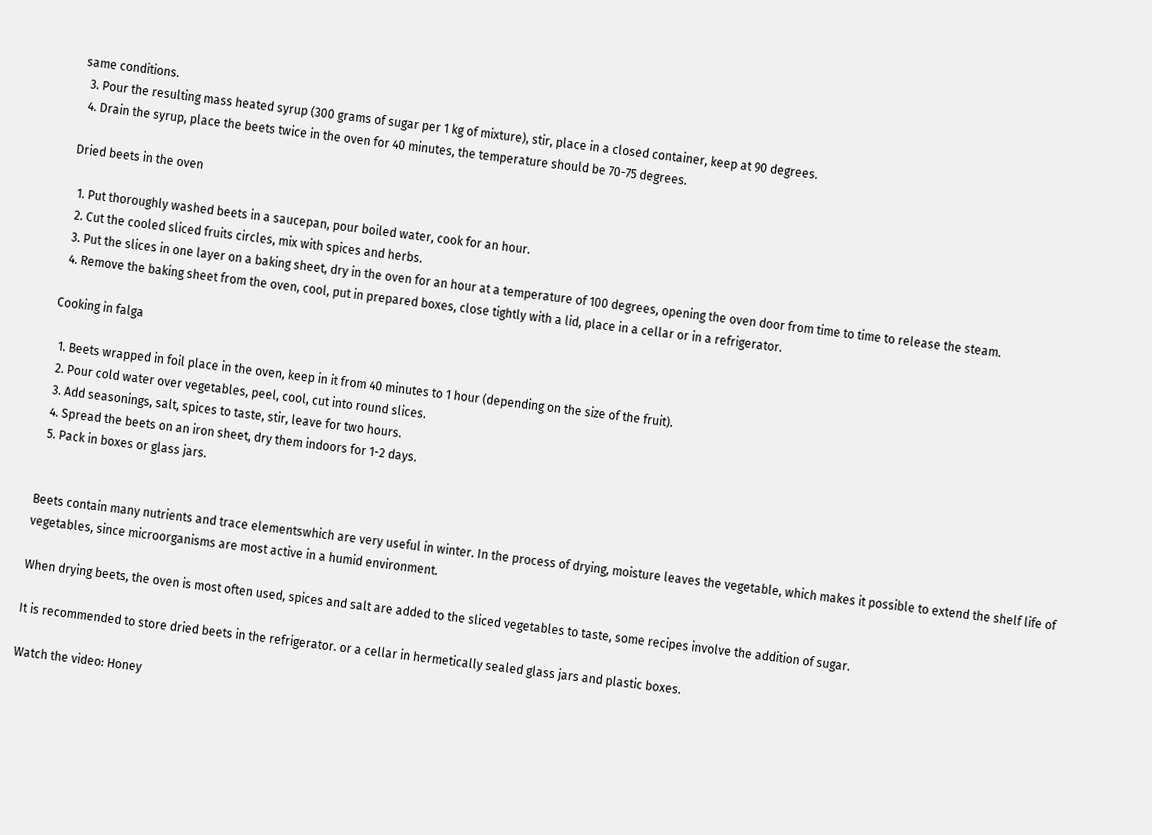same conditions.
  3. Pour the resulting mass heated syrup (300 grams of sugar per 1 kg of mixture), stir, place in a closed container, keep at 90 degrees.
  4. Drain the syrup, place the beets twice in the oven for 40 minutes, the temperature should be 70-75 degrees.

Dried beets in the oven

  1. Put thoroughly washed beets in a saucepan, pour boiled water, cook for an hour.
  2. Cut the cooled sliced fruits circles, mix with spices and herbs.
  3. Put the slices in one layer on a baking sheet, dry in the oven for an hour at a temperature of 100 degrees, opening the oven door from time to time to release the steam.
  4. Remove the baking sheet from the oven, cool, put in prepared boxes, close tightly with a lid, place in a cellar or in a refrigerator.

Cooking in falga

  1. Beets wrapped in foil place in the oven, keep in it from 40 minutes to 1 hour (depending on the size of the fruit).
  2. Pour cold water over vegetables, peel, cool, cut into round slices.
  3. Add seasonings, salt, spices to taste, stir, leave for two hours.
  4. Spread the beets on an iron sheet, dry them indoors for 1-2 days.
  5. Pack in boxes or glass jars.


Beets contain many nutrients and trace elementswhich are very useful in winter. In the process of drying, moisture leaves the vegetable, which makes it possible to extend the shelf life of vegetables, since microorganisms are most active in a humid environment.

When drying beets, the oven is most often used, spices and salt are added to the sliced vegetables to taste, some recipes involve the addition of sugar.

It is recommended to store dried beets in the refrigerator. or a cellar in hermetically sealed glass jars and plastic boxes.

Watch the video: Honey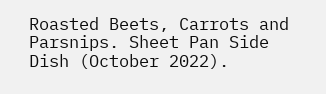Roasted Beets, Carrots and Parsnips. Sheet Pan Side Dish (October 2022).